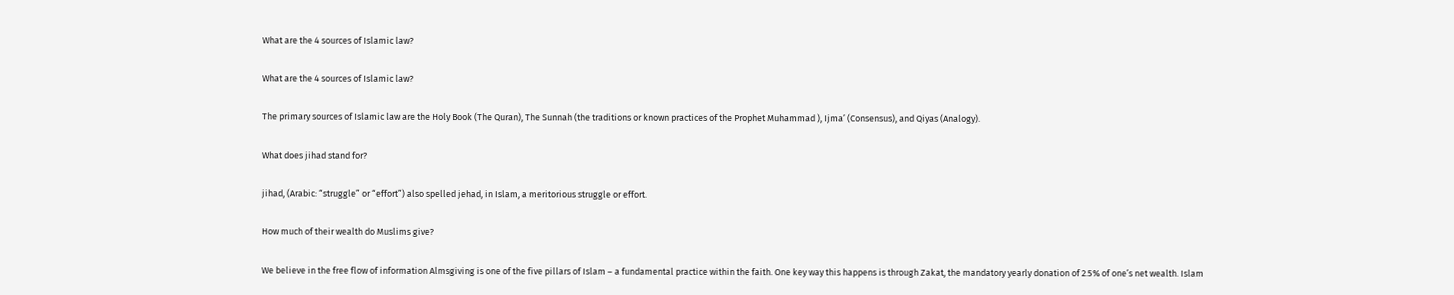What are the 4 sources of Islamic law?

What are the 4 sources of Islamic law?

The primary sources of Islamic law are the Holy Book (The Quran), The Sunnah (the traditions or known practices of the Prophet Muhammad ), Ijma’ (Consensus), and Qiyas (Analogy).

What does jihad stand for?

jihad, (Arabic: “struggle” or “effort”) also spelled jehad, in Islam, a meritorious struggle or effort.

How much of their wealth do Muslims give?

We believe in the free flow of information Almsgiving is one of the five pillars of Islam – a fundamental practice within the faith. One key way this happens is through Zakat, the mandatory yearly donation of 2.5% of one’s net wealth. Islam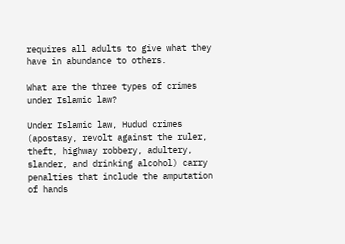requires all adults to give what they have in abundance to others.

What are the three types of crimes under Islamic law?

Under Islamic law, Hudud crimes (apostasy, revolt against the ruler, theft, highway robbery, adultery, slander, and drinking alcohol) carry penalties that include the amputation of hands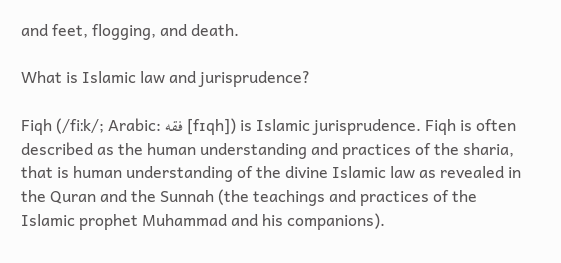and feet, flogging, and death.

What is Islamic law and jurisprudence?

Fiqh (/fiːk/; Arabic: فقه [fɪqh]) is Islamic jurisprudence. Fiqh is often described as the human understanding and practices of the sharia, that is human understanding of the divine Islamic law as revealed in the Quran and the Sunnah (the teachings and practices of the Islamic prophet Muhammad and his companions).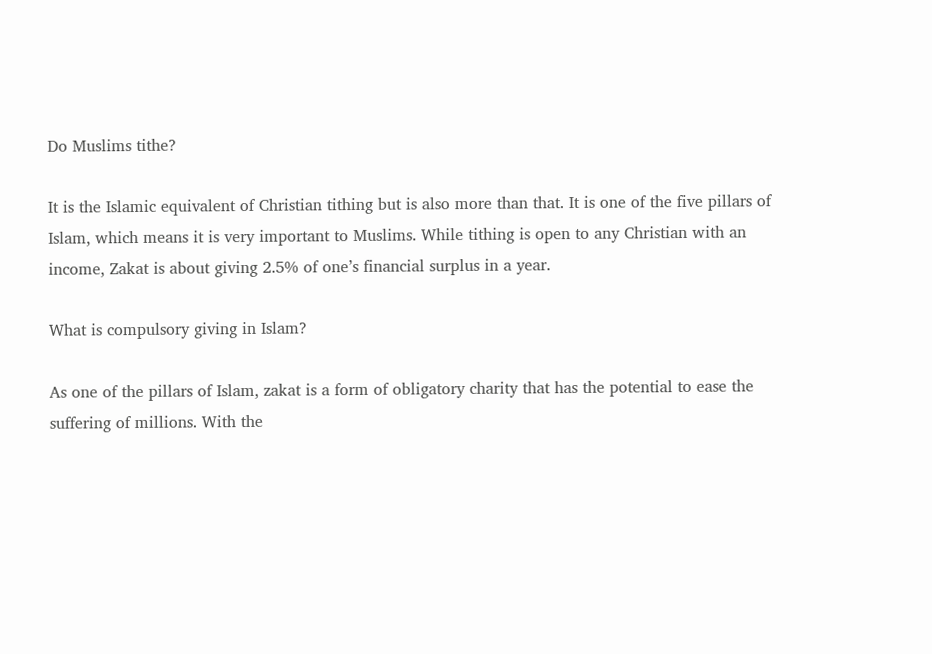Do Muslims tithe?

It is the Islamic equivalent of Christian tithing but is also more than that. It is one of the five pillars of Islam, which means it is very important to Muslims. While tithing is open to any Christian with an income, Zakat is about giving 2.5% of one’s financial surplus in a year.

What is compulsory giving in Islam?

As one of the pillars of Islam, zakat is a form of obligatory charity that has the potential to ease the suffering of millions. With the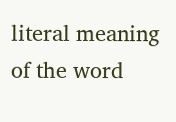literal meaning of the word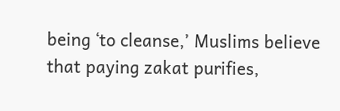being ‘to cleanse,’ Muslims believe that paying zakat purifies,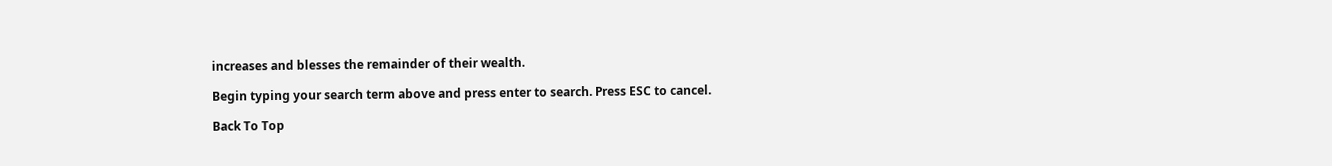increases and blesses the remainder of their wealth.

Begin typing your search term above and press enter to search. Press ESC to cancel.

Back To Top